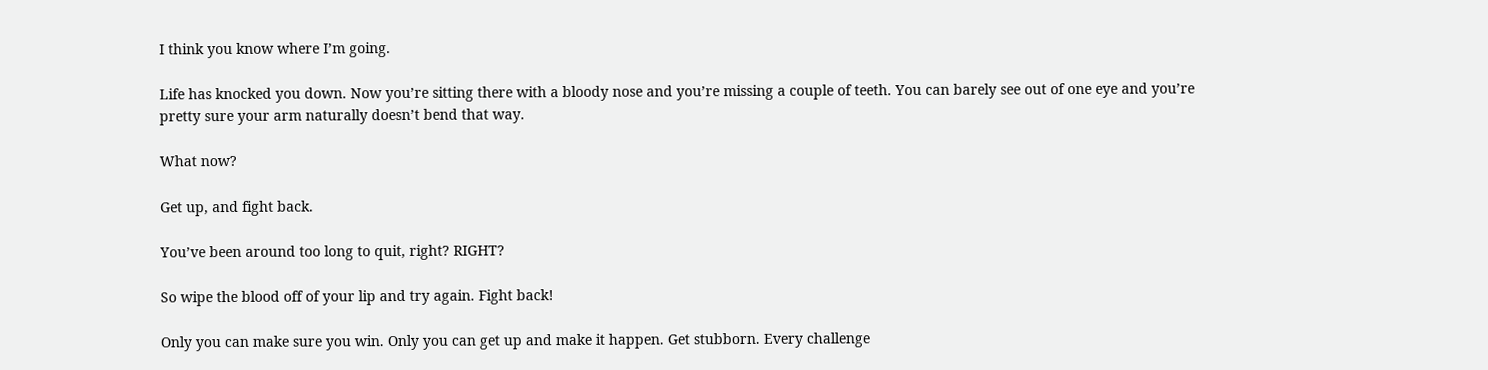I think you know where I’m going.

Life has knocked you down. Now you’re sitting there with a bloody nose and you’re missing a couple of teeth. You can barely see out of one eye and you’re pretty sure your arm naturally doesn’t bend that way.

What now?

Get up, and fight back.

You’ve been around too long to quit, right? RIGHT?

So wipe the blood off of your lip and try again. Fight back!

Only you can make sure you win. Only you can get up and make it happen. Get stubborn. Every challenge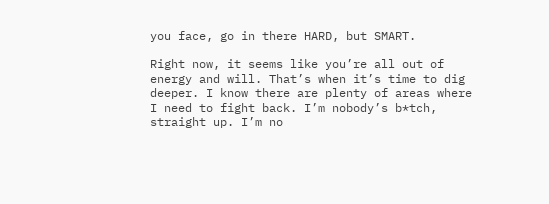you face, go in there HARD, but SMART.

Right now, it seems like you’re all out of energy and will. That’s when it’s time to dig deeper. I know there are plenty of areas where I need to fight back. I’m nobody’s b*tch, straight up. I’m no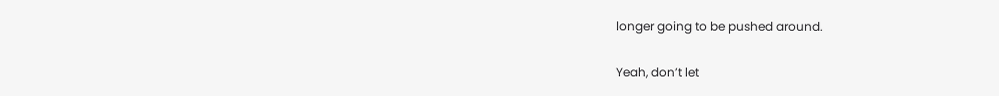longer going to be pushed around.

Yeah, don’t let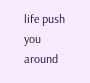life push you around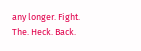any longer. Fight. The. Heck. Back.